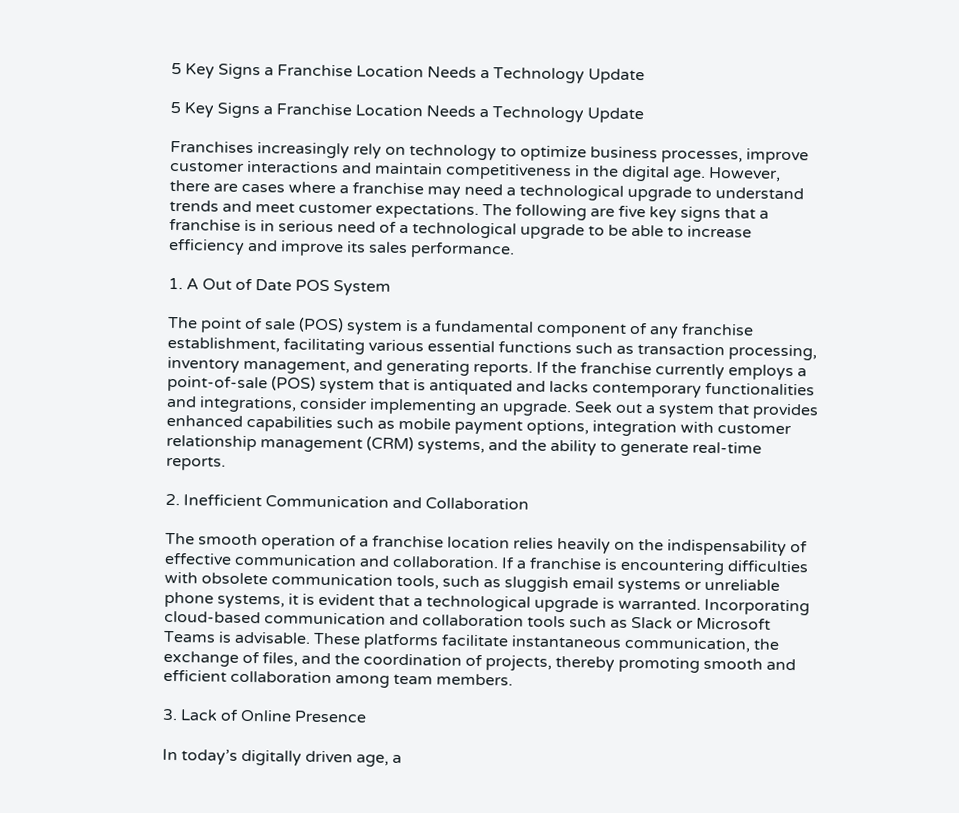5 Key Signs a Franchise Location Needs a Technology Update

5 Key Signs a Franchise Location Needs a Technology Update

Franchises increasingly rely on technology to optimize business processes, improve customer interactions and maintain competitiveness in the digital age. However, there are cases where a franchise may need a technological upgrade to understand trends and meet customer expectations. The following are five key signs that a franchise is in serious need of a technological upgrade to be able to increase efficiency and improve its sales performance.

1. A Out of Date POS System

The point of sale (POS) system is a fundamental component of any franchise establishment, facilitating various essential functions such as transaction processing, inventory management, and generating reports. If the franchise currently employs a point-of-sale (POS) system that is antiquated and lacks contemporary functionalities and integrations, consider implementing an upgrade. Seek out a system that provides enhanced capabilities such as mobile payment options, integration with customer relationship management (CRM) systems, and the ability to generate real-time reports.

2. Inefficient Communication and Collaboration

The smooth operation of a franchise location relies heavily on the indispensability of effective communication and collaboration. If a franchise is encountering difficulties with obsolete communication tools, such as sluggish email systems or unreliable phone systems, it is evident that a technological upgrade is warranted. Incorporating cloud-based communication and collaboration tools such as Slack or Microsoft Teams is advisable. These platforms facilitate instantaneous communication, the exchange of files, and the coordination of projects, thereby promoting smooth and efficient collaboration among team members.

3. Lack of Online Presence

In today’s digitally driven age, a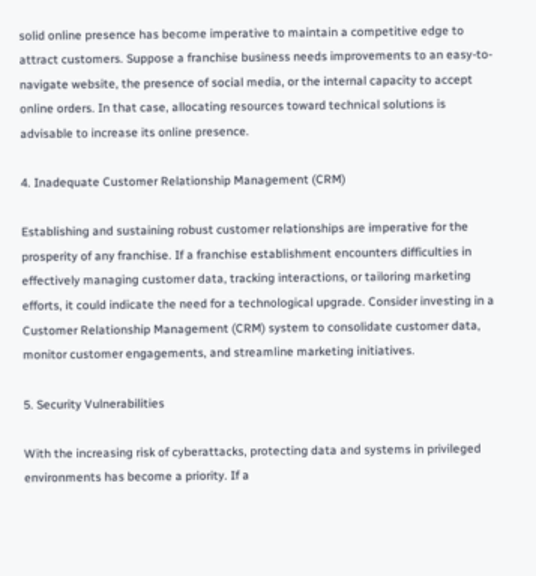solid online presence has become imperative to maintain a competitive edge to attract customers. Suppose a franchise business needs improvements to an easy-to-navigate website, the presence of social media, or the internal capacity to accept online orders. In that case, allocating resources toward technical solutions is advisable to increase its online presence.

4. Inadequate Customer Relationship Management (CRM)

Establishing and sustaining robust customer relationships are imperative for the prosperity of any franchise. If a franchise establishment encounters difficulties in effectively managing customer data, tracking interactions, or tailoring marketing efforts, it could indicate the need for a technological upgrade. Consider investing in a Customer Relationship Management (CRM) system to consolidate customer data, monitor customer engagements, and streamline marketing initiatives.

5. Security Vulnerabilities

With the increasing risk of cyberattacks, protecting data and systems in privileged environments has become a priority. If a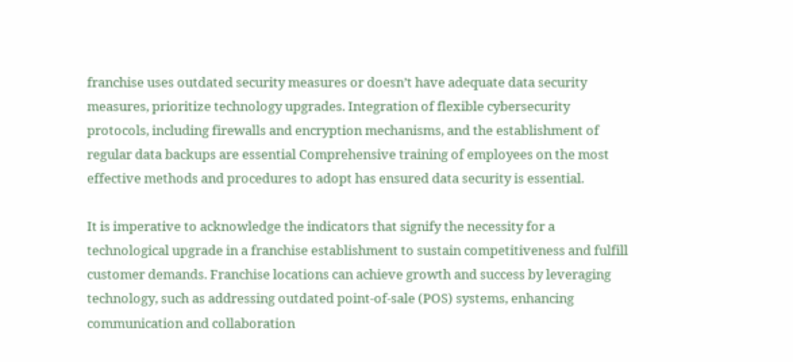franchise uses outdated security measures or doesn’t have adequate data security measures, prioritize technology upgrades. Integration of flexible cybersecurity protocols, including firewalls and encryption mechanisms, and the establishment of regular data backups are essential Comprehensive training of employees on the most effective methods and procedures to adopt has ensured data security is essential.

It is imperative to acknowledge the indicators that signify the necessity for a technological upgrade in a franchise establishment to sustain competitiveness and fulfill customer demands. Franchise locations can achieve growth and success by leveraging technology, such as addressing outdated point-of-sale (POS) systems, enhancing communication and collaboration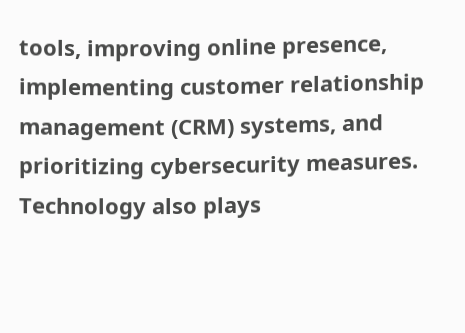tools, improving online presence, implementing customer relationship management (CRM) systems, and prioritizing cybersecurity measures. Technology also plays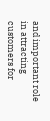and important role in attracting customers for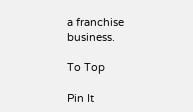a franchise business.

To Top

Pin It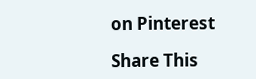on Pinterest

Share This